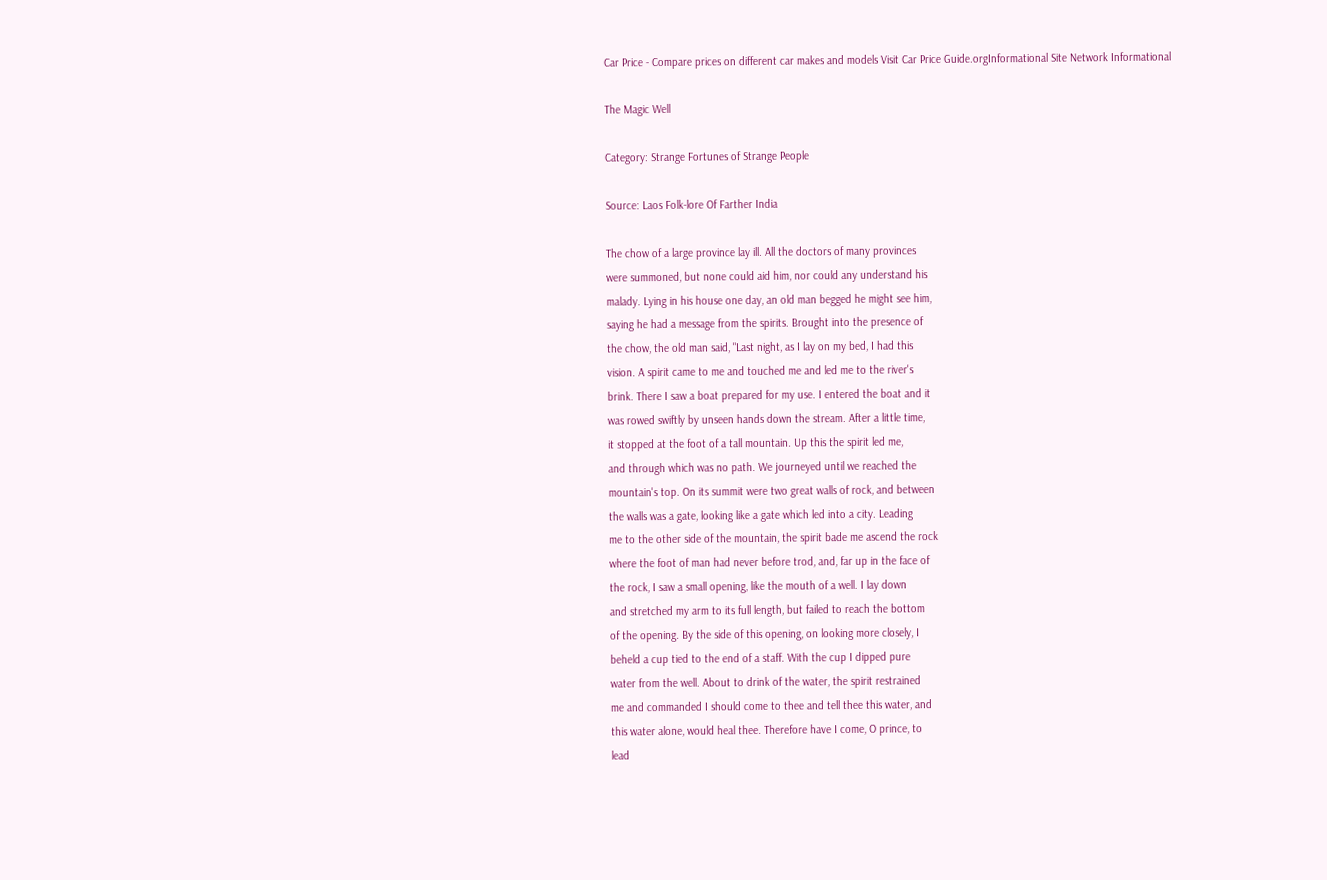Car Price - Compare prices on different car makes and models Visit Car Price Guide.orgInformational Site Network Informational

The Magic Well

Category: Strange Fortunes of Strange People

Source: Laos Folk-lore Of Farther India

The chow of a large province lay ill. All the doctors of many provinces
were summoned, but none could aid him, nor could any understand his
malady. Lying in his house one day, an old man begged he might see him,
saying he had a message from the spirits. Brought into the presence of
the chow, the old man said, "Last night, as I lay on my bed, I had this
vision. A spirit came to me and touched me and led me to the river's
brink. There I saw a boat prepared for my use. I entered the boat and it
was rowed swiftly by unseen hands down the stream. After a little time,
it stopped at the foot of a tall mountain. Up this the spirit led me,
and through which was no path. We journeyed until we reached the
mountain's top. On its summit were two great walls of rock, and between
the walls was a gate, looking like a gate which led into a city. Leading
me to the other side of the mountain, the spirit bade me ascend the rock
where the foot of man had never before trod, and, far up in the face of
the rock, I saw a small opening, like the mouth of a well. I lay down
and stretched my arm to its full length, but failed to reach the bottom
of the opening. By the side of this opening, on looking more closely, I
beheld a cup tied to the end of a staff. With the cup I dipped pure
water from the well. About to drink of the water, the spirit restrained
me and commanded I should come to thee and tell thee this water, and
this water alone, would heal thee. Therefore have I come, O prince, to
lead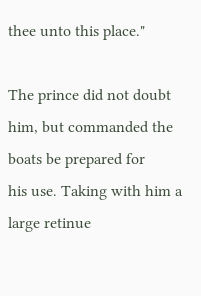thee unto this place."

The prince did not doubt him, but commanded the boats be prepared for
his use. Taking with him a large retinue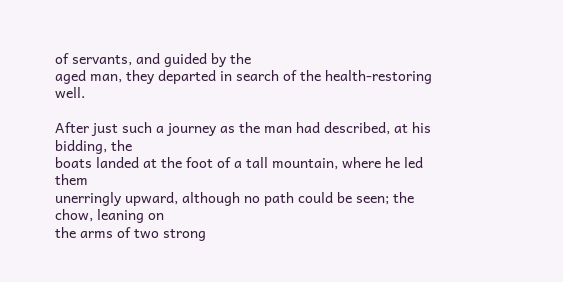of servants, and guided by the
aged man, they departed in search of the health-restoring well.

After just such a journey as the man had described, at his bidding, the
boats landed at the foot of a tall mountain, where he led them
unerringly upward, although no path could be seen; the chow, leaning on
the arms of two strong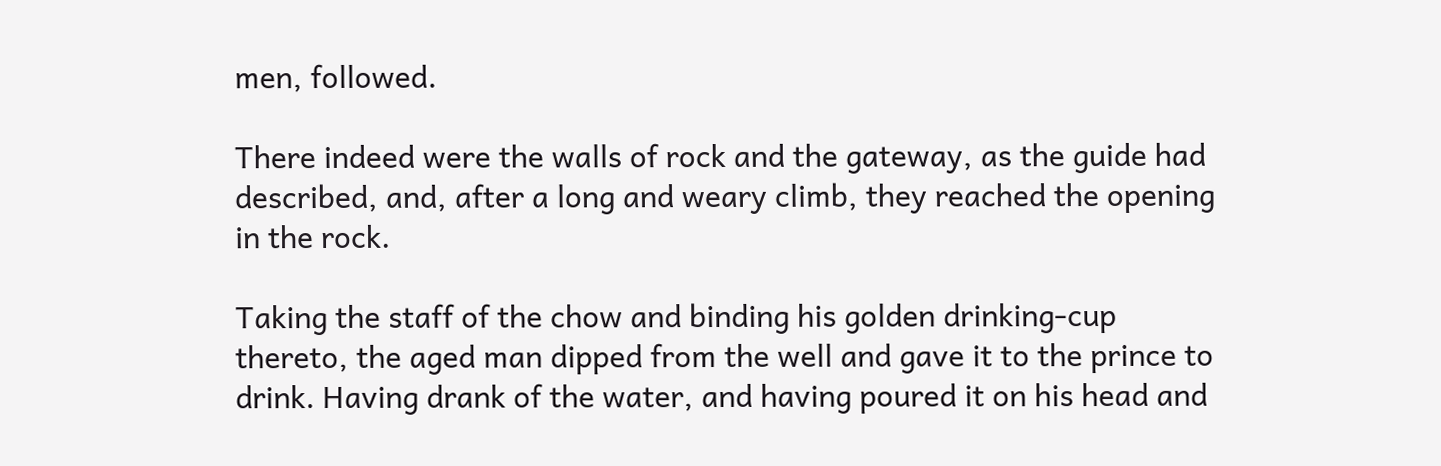men, followed.

There indeed were the walls of rock and the gateway, as the guide had
described, and, after a long and weary climb, they reached the opening
in the rock.

Taking the staff of the chow and binding his golden drinking-cup
thereto, the aged man dipped from the well and gave it to the prince to
drink. Having drank of the water, and having poured it on his head and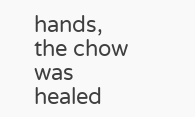hands, the chow was healed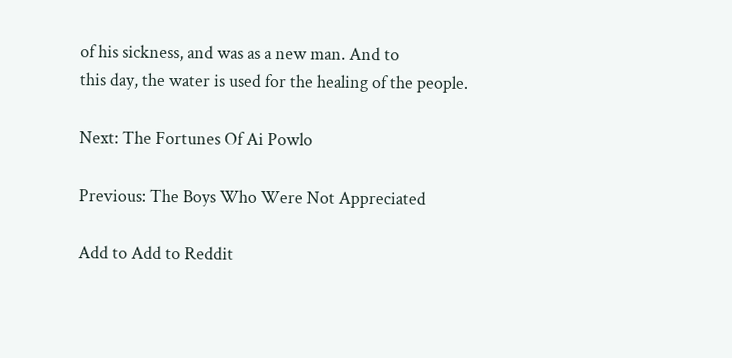of his sickness, and was as a new man. And to
this day, the water is used for the healing of the people.

Next: The Fortunes Of Ai Powlo

Previous: The Boys Who Were Not Appreciated

Add to Add to Reddit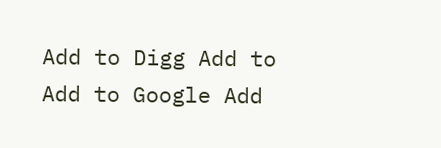Add to Digg Add to Add to Google Add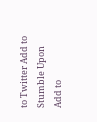to Twitter Add to Stumble Upon
Add to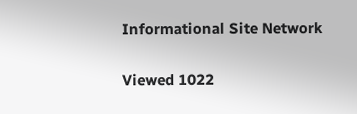Informational Site Network

Viewed 1022